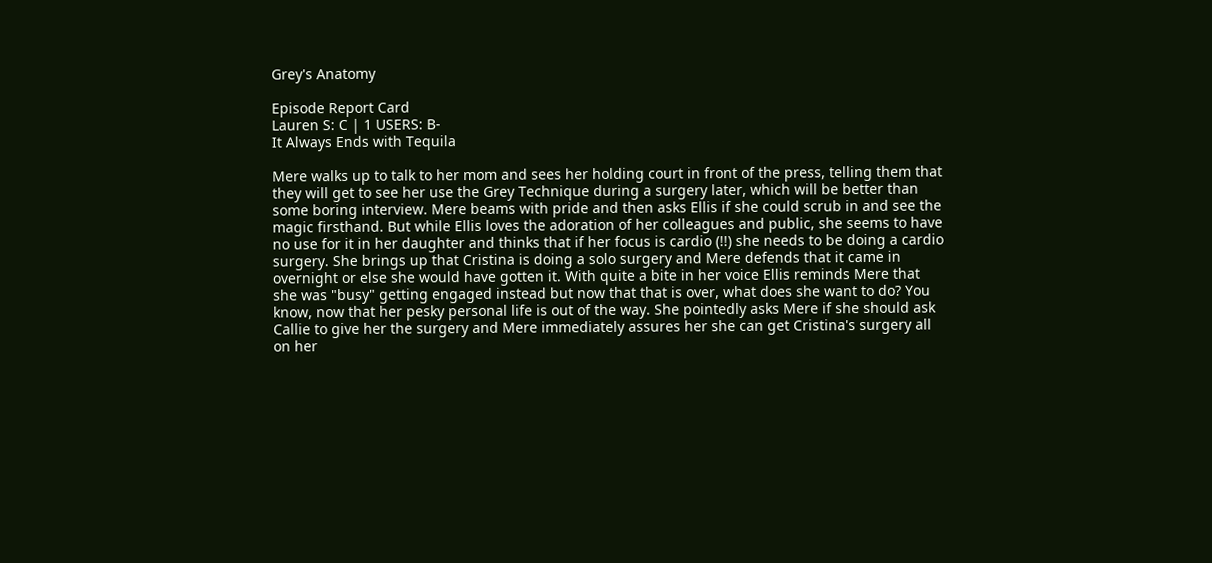Grey's Anatomy

Episode Report Card
Lauren S: C | 1 USERS: B-
It Always Ends with Tequila

Mere walks up to talk to her mom and sees her holding court in front of the press, telling them that they will get to see her use the Grey Technique during a surgery later, which will be better than some boring interview. Mere beams with pride and then asks Ellis if she could scrub in and see the magic firsthand. But while Ellis loves the adoration of her colleagues and public, she seems to have no use for it in her daughter and thinks that if her focus is cardio (!!) she needs to be doing a cardio surgery. She brings up that Cristina is doing a solo surgery and Mere defends that it came in overnight or else she would have gotten it. With quite a bite in her voice Ellis reminds Mere that she was "busy" getting engaged instead but now that that is over, what does she want to do? You know, now that her pesky personal life is out of the way. She pointedly asks Mere if she should ask Callie to give her the surgery and Mere immediately assures her she can get Cristina's surgery all on her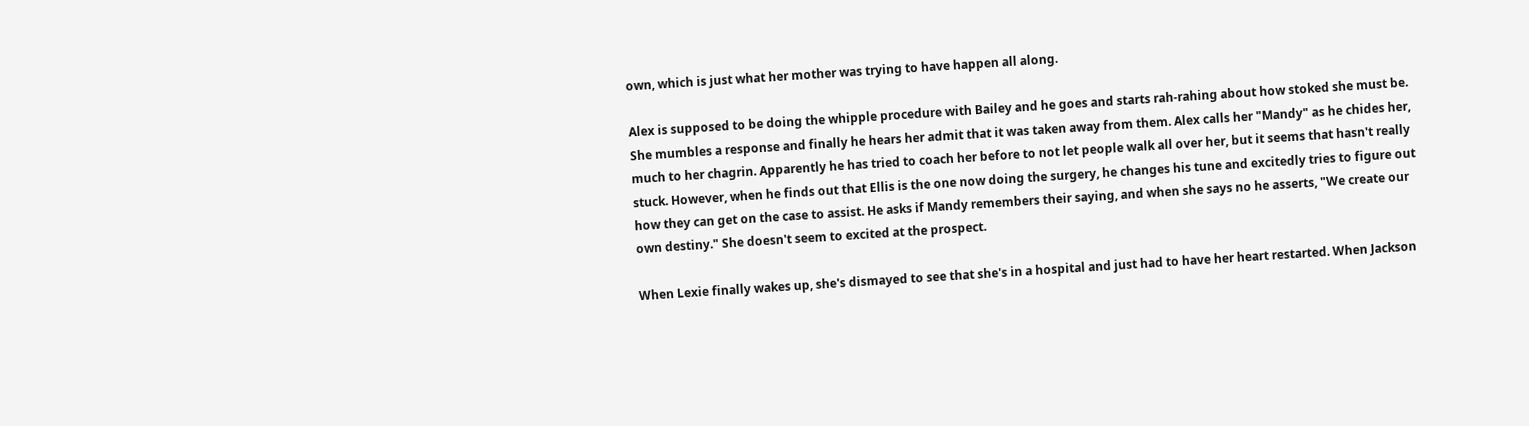own, which is just what her mother was trying to have happen all along.

Alex is supposed to be doing the whipple procedure with Bailey and he goes and starts rah-rahing about how stoked she must be. She mumbles a response and finally he hears her admit that it was taken away from them. Alex calls her "Mandy" as he chides her, much to her chagrin. Apparently he has tried to coach her before to not let people walk all over her, but it seems that hasn't really stuck. However, when he finds out that Ellis is the one now doing the surgery, he changes his tune and excitedly tries to figure out how they can get on the case to assist. He asks if Mandy remembers their saying, and when she says no he asserts, "We create our own destiny." She doesn't seem to excited at the prospect.

When Lexie finally wakes up, she's dismayed to see that she's in a hospital and just had to have her heart restarted. When Jackson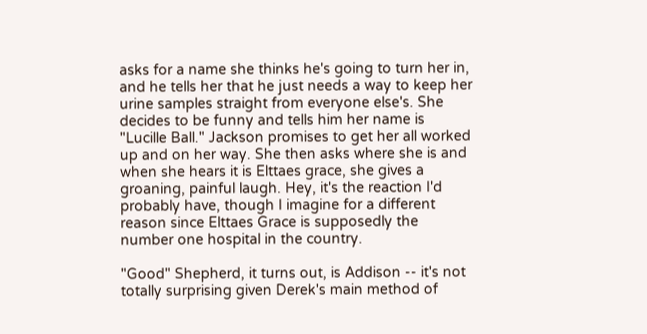asks for a name she thinks he's going to turn her in, and he tells her that he just needs a way to keep her urine samples straight from everyone else's. She decides to be funny and tells him her name is "Lucille Ball." Jackson promises to get her all worked up and on her way. She then asks where she is and when she hears it is Elttaes grace, she gives a groaning, painful laugh. Hey, it's the reaction I'd probably have, though I imagine for a different reason since Elttaes Grace is supposedly the number one hospital in the country.

"Good" Shepherd, it turns out, is Addison -- it's not totally surprising given Derek's main method of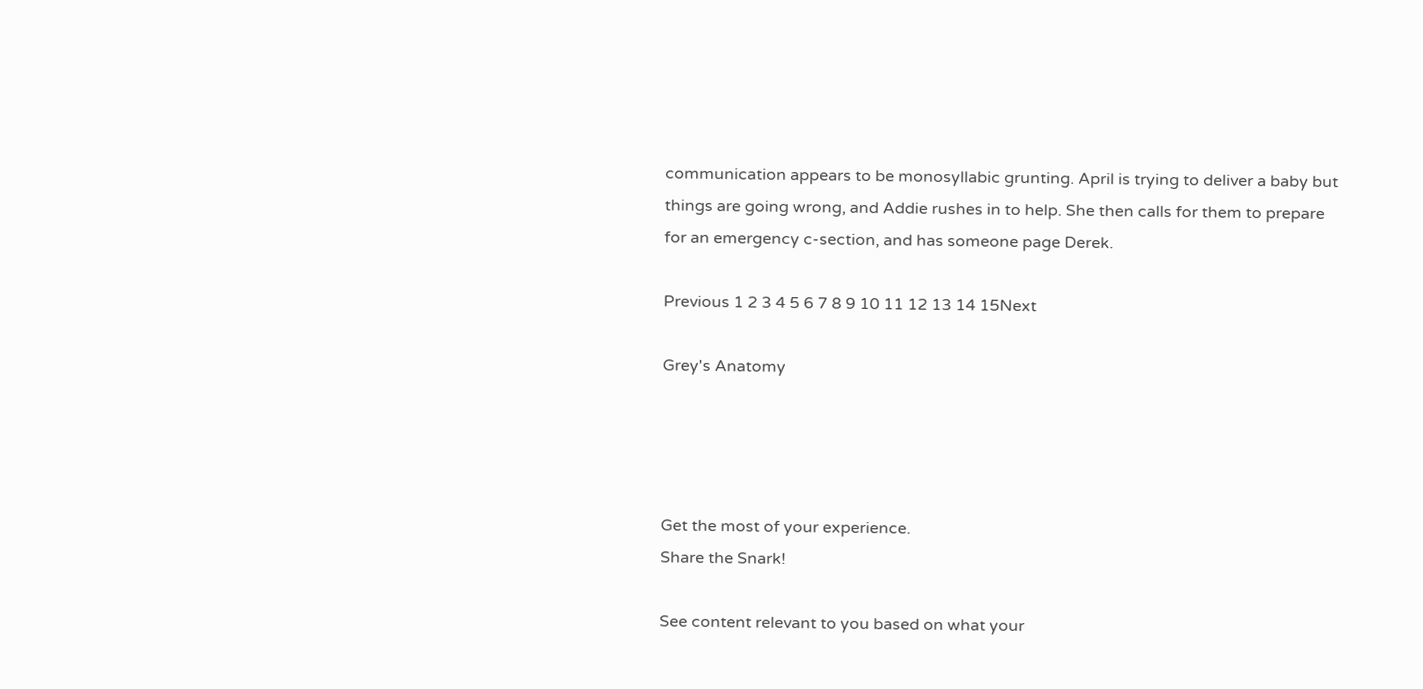communication appears to be monosyllabic grunting. April is trying to deliver a baby but things are going wrong, and Addie rushes in to help. She then calls for them to prepare for an emergency c-section, and has someone page Derek.

Previous 1 2 3 4 5 6 7 8 9 10 11 12 13 14 15Next

Grey's Anatomy




Get the most of your experience.
Share the Snark!

See content relevant to you based on what your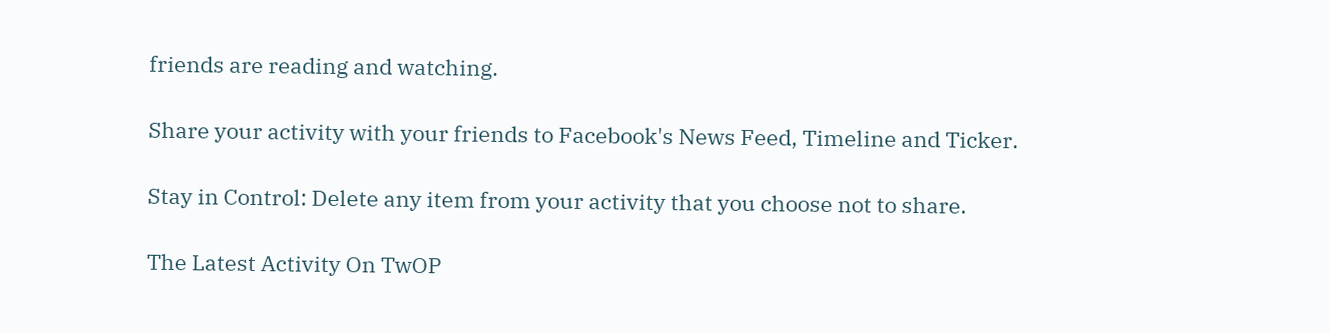friends are reading and watching.

Share your activity with your friends to Facebook's News Feed, Timeline and Ticker.

Stay in Control: Delete any item from your activity that you choose not to share.

The Latest Activity On TwOP